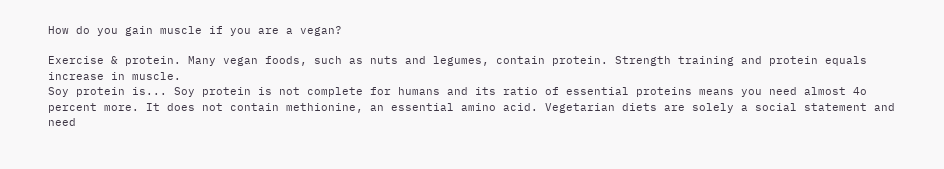How do you gain muscle if you are a vegan?

Exercise & protein. Many vegan foods, such as nuts and legumes, contain protein. Strength training and protein equals increase in muscle.
Soy protein is... Soy protein is not complete for humans and its ratio of essential proteins means you need almost 4o percent more. It does not contain methionine, an essential amino acid. Vegetarian diets are solely a social statement and need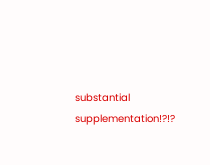substantial supplementation!?!?